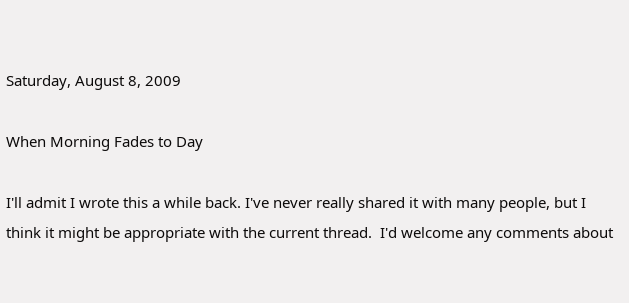Saturday, August 8, 2009

When Morning Fades to Day

I'll admit I wrote this a while back. I've never really shared it with many people, but I think it might be appropriate with the current thread.  I'd welcome any comments about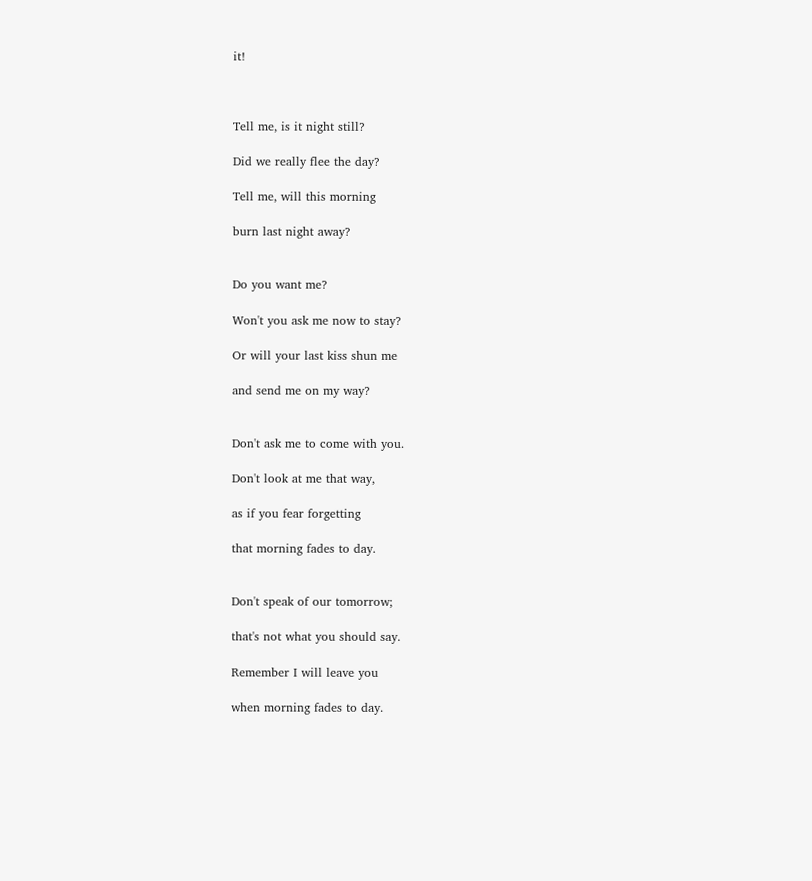it!



Tell me, is it night still?

Did we really flee the day?

Tell me, will this morning

burn last night away?


Do you want me?

Won't you ask me now to stay?

Or will your last kiss shun me

and send me on my way?


Don't ask me to come with you.

Don't look at me that way,

as if you fear forgetting

that morning fades to day.


Don't speak of our tomorrow;

that's not what you should say.

Remember I will leave you

when morning fades to day.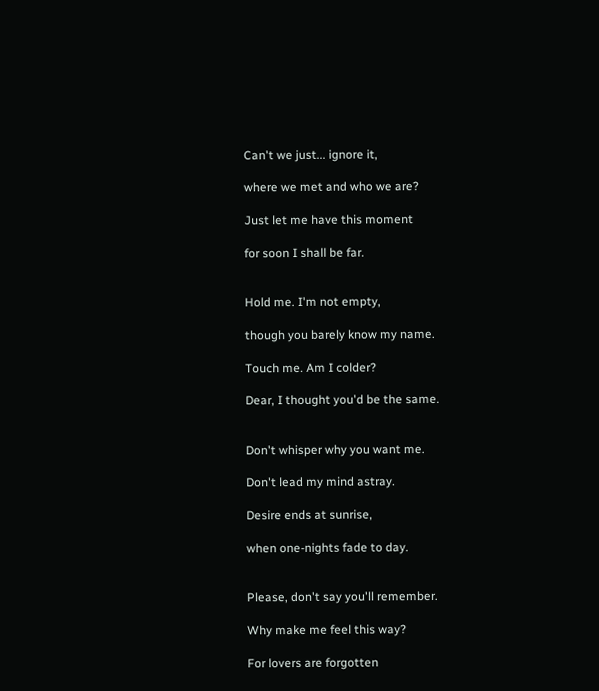Can't we just... ignore it,

where we met and who we are?

Just let me have this moment

for soon I shall be far.


Hold me. I'm not empty,

though you barely know my name.

Touch me. Am I colder?

Dear, I thought you'd be the same.


Don't whisper why you want me.

Don't lead my mind astray.

Desire ends at sunrise,

when one-nights fade to day.


Please, don't say you'll remember.

Why make me feel this way?

For lovers are forgotten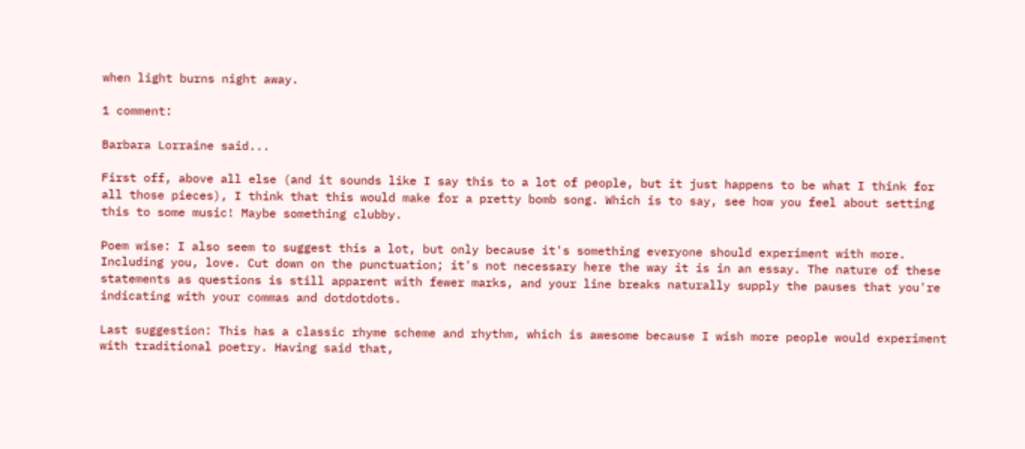when light burns night away.

1 comment:

Barbara Lorraine said...

First off, above all else (and it sounds like I say this to a lot of people, but it just happens to be what I think for all those pieces), I think that this would make for a pretty bomb song. Which is to say, see how you feel about setting this to some music! Maybe something clubby.

Poem wise: I also seem to suggest this a lot, but only because it's something everyone should experiment with more. Including you, love. Cut down on the punctuation; it's not necessary here the way it is in an essay. The nature of these statements as questions is still apparent with fewer marks, and your line breaks naturally supply the pauses that you're indicating with your commas and dotdotdots.

Last suggestion: This has a classic rhyme scheme and rhythm, which is awesome because I wish more people would experiment with traditional poetry. Having said that,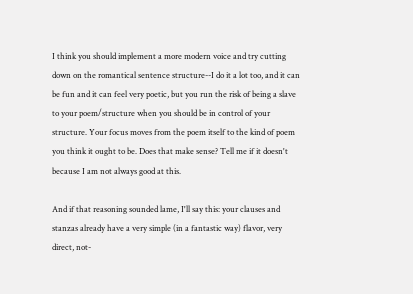I think you should implement a more modern voice and try cutting down on the romantical sentence structure--I do it a lot too, and it can be fun and it can feel very poetic, but you run the risk of being a slave to your poem/structure when you should be in control of your structure. Your focus moves from the poem itself to the kind of poem you think it ought to be. Does that make sense? Tell me if it doesn't because I am not always good at this.

And if that reasoning sounded lame, I'll say this: your clauses and stanzas already have a very simple (in a fantastic way) flavor, very direct, not-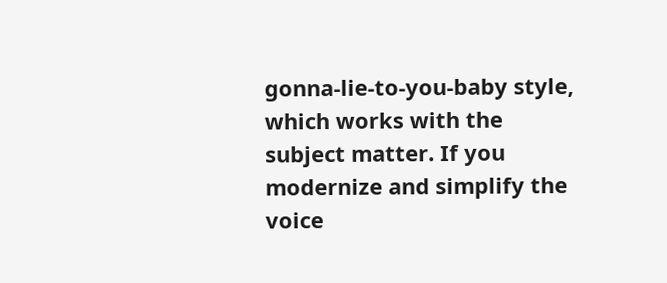gonna-lie-to-you-baby style, which works with the subject matter. If you modernize and simplify the voice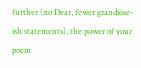further (no Dear, fewer grandiose-ish statements), the power of your poem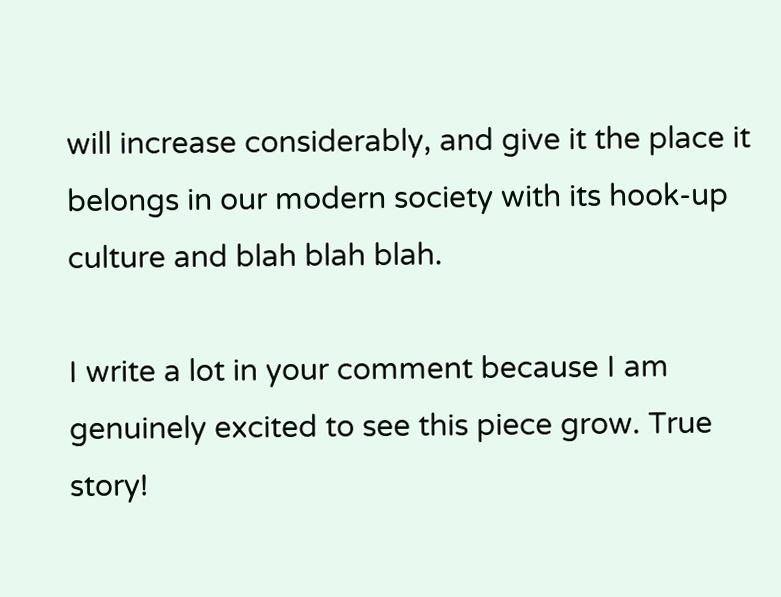will increase considerably, and give it the place it belongs in our modern society with its hook-up culture and blah blah blah.

I write a lot in your comment because I am genuinely excited to see this piece grow. True story!